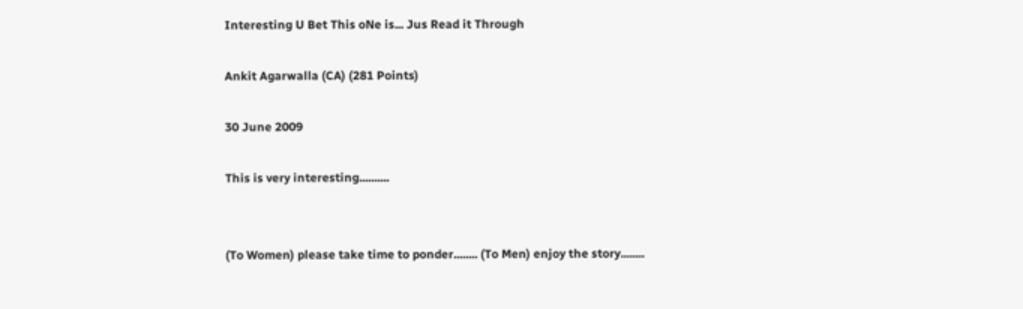Interesting U Bet This oNe is... Jus Read it Through

Ankit Agarwalla (CA) (281 Points)

30 June 2009

This is very interesting..........


(To Women) please take time to ponder........ (To Men) enjoy the story........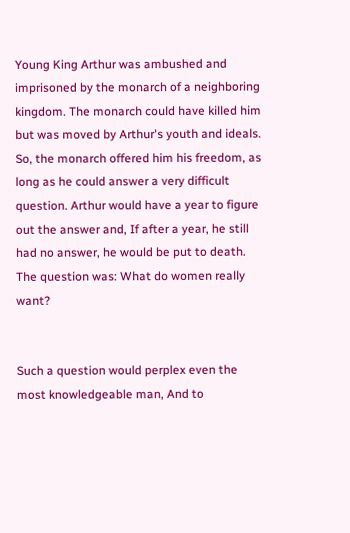Young King Arthur was ambushed and imprisoned by the monarch of a neighboring kingdom. The monarch could have killed him but was moved by Arthur's youth and ideals. So, the monarch offered him his freedom, as long as he could answer a very difficult question. Arthur would have a year to figure out the answer and, If after a year, he still had no answer, he would be put to death. The question was: What do women really want?


Such a question would perplex even the most knowledgeable man, And to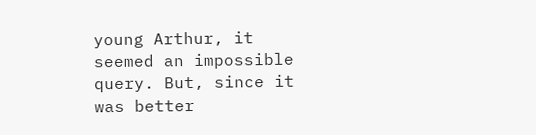young Arthur, it seemed an impossible query. But, since it was better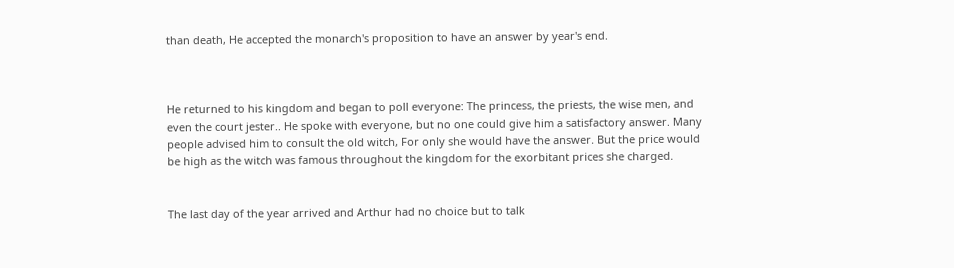than death, He accepted the monarch's proposition to have an answer by year's end.



He returned to his kingdom and began to poll everyone: The princess, the priests, the wise men, and even the court jester.. He spoke with everyone, but no one could give him a satisfactory answer. Many people advised him to consult the old witch, For only she would have the answer. But the price would be high as the witch was famous throughout the kingdom for the exorbitant prices she charged.


The last day of the year arrived and Arthur had no choice but to talk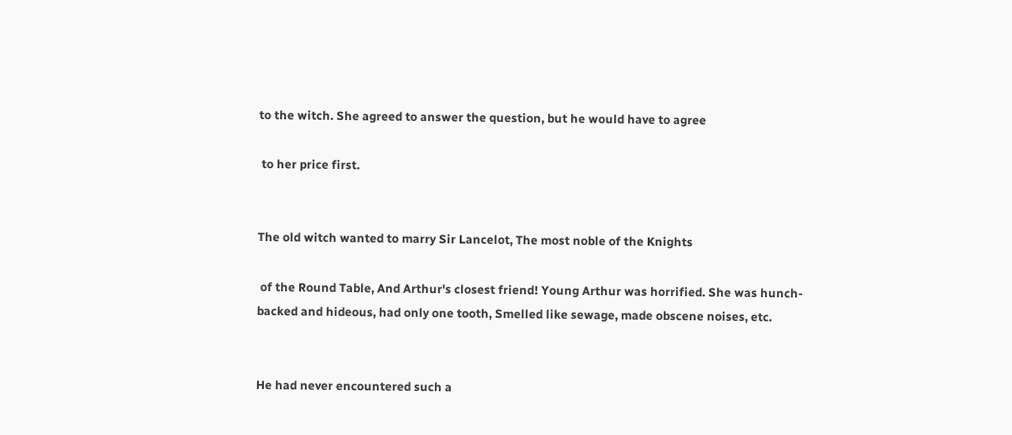to the witch. She agreed to answer the question, but he would have to agree

 to her price first.


The old witch wanted to marry Sir Lancelot, The most noble of the Knights

 of the Round Table, And Arthur's closest friend! Young Arthur was horrified. She was hunch-backed and hideous, had only one tooth, Smelled like sewage, made obscene noises, etc.


He had never encountered such a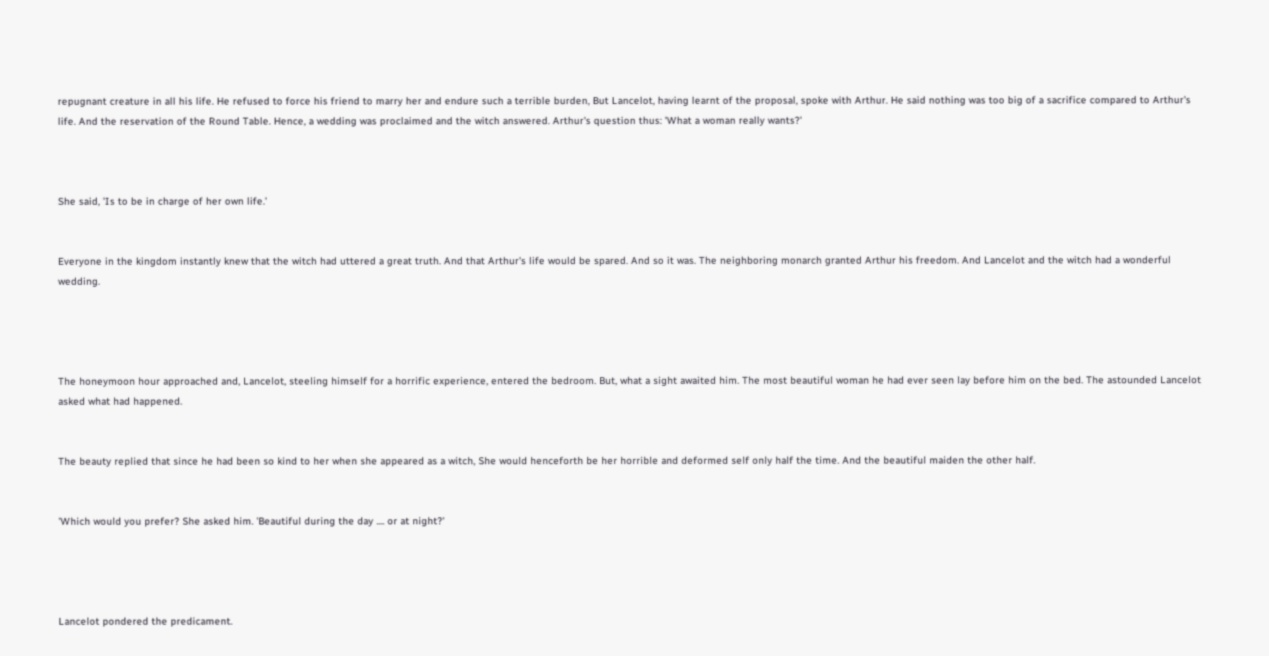repugnant creature in all his life. He refused to force his friend to marry her and endure such a terrible burden, But Lancelot, having learnt of the proposal, spoke with Arthur. He said nothing was too big of a sacrifice compared to Arthur's life. And the reservation of the Round Table. Hence, a wedding was proclaimed and the witch answered. Arthur's question thus: 'What a woman really wants?'



She said, 'Is to be in charge of her own life.'


Everyone in the kingdom instantly knew that the witch had uttered a great truth. And that Arthur's life would be spared. And so it was. The neighboring monarch granted Arthur his freedom. And Lancelot and the witch had a wonderful wedding.




The honeymoon hour approached and, Lancelot, steeling himself for a horrific experience, entered the bedroom. But, what a sight awaited him. The most beautiful woman he had ever seen lay before him on the bed. The astounded Lancelot asked what had happened.


The beauty replied that since he had been so kind to her when she appeared as a witch, She would henceforth be her horrible and deformed self only half the time. And the beautiful maiden the other half.


'Which would you prefer? She asked him. 'Beautiful during the day .... or at night?'




Lancelot pondered the predicament.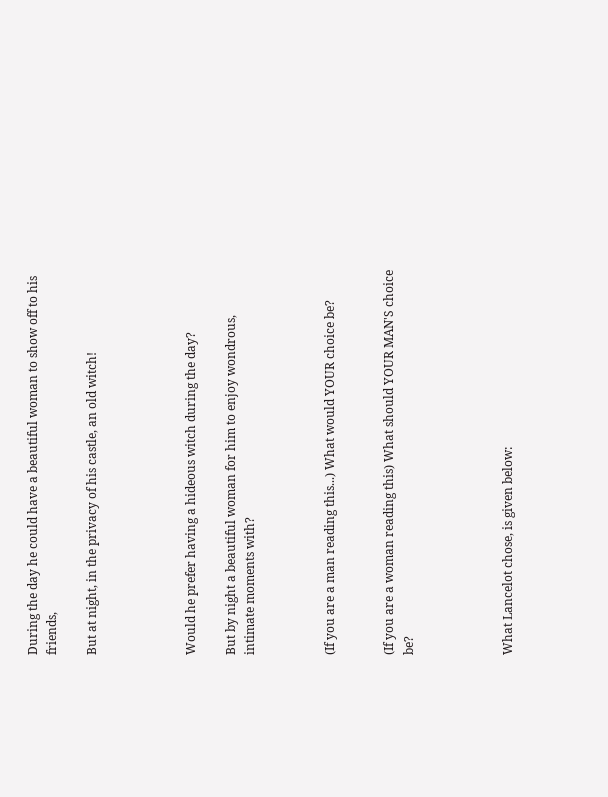During the day he could have a beautiful woman to show off to his friends,

But at night, in the privacy of his castle, an old witch!




Would he prefer having a hideous witch during the day?

But by night a beautiful woman for him to enjoy wondrous, intimate moments with?



(If you are a man reading this...) What would YOUR choice be?


(If you are a woman reading this) What should YOUR MAN'S choice be?




What Lancelot chose, is given below: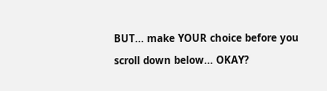BUT... make YOUR choice before you scroll down below... OKAY?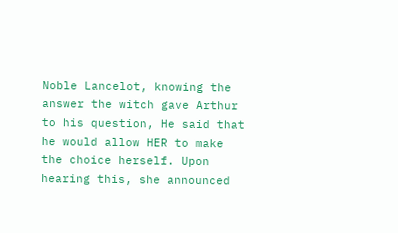Noble Lancelot, knowing the answer the witch gave Arthur to his question, He said that he would allow HER to make the choice herself. Upon hearing this, she announced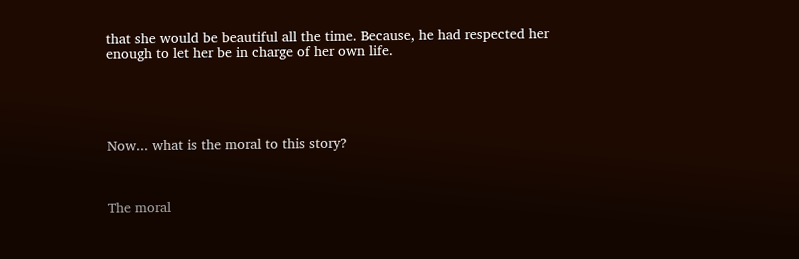that she would be beautiful all the time. Because, he had respected her enough to let her be in charge of her own life.





Now... what is the moral to this story?



The moral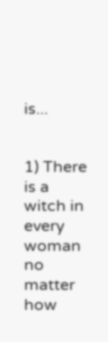is...


1) There is a witch in every woman no matter how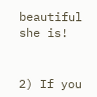beautiful she is!


2) If you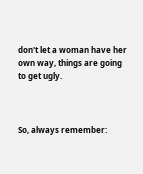don't let a woman have her own way, things are going to get ugly.



So, always remember: